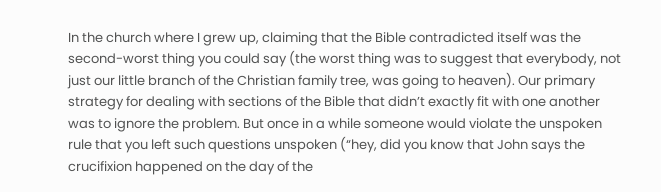In the church where I grew up, claiming that the Bible contradicted itself was the second-worst thing you could say (the worst thing was to suggest that everybody, not just our little branch of the Christian family tree, was going to heaven). Our primary strategy for dealing with sections of the Bible that didn’t exactly fit with one another was to ignore the problem. But once in a while someone would violate the unspoken rule that you left such questions unspoken (“hey, did you know that John says the crucifixion happened on the day of the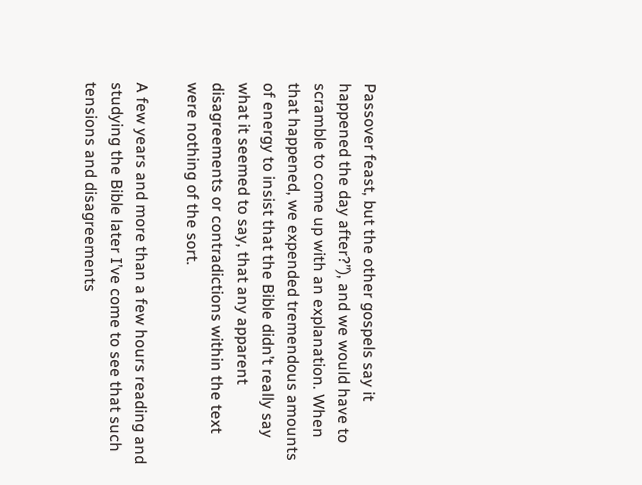Passover feast, but the other gospels say it happened the day after?”), and we would have to scramble to come up with an explanation. When that happened, we expended tremendous amounts of energy to insist that the Bible didn’t really say what it seemed to say, that any apparent disagreements or contradictions within the text were nothing of the sort.

A few years and more than a few hours reading and studying the Bible later I’ve come to see that such tensions and disagreements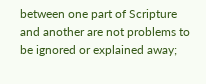between one part of Scripture and another are not problems to be ignored or explained away;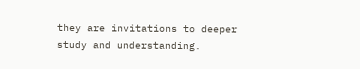they are invitations to deeper study and understanding.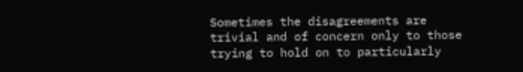Sometimes the disagreements are trivial and of concern only to those trying to hold on to particularly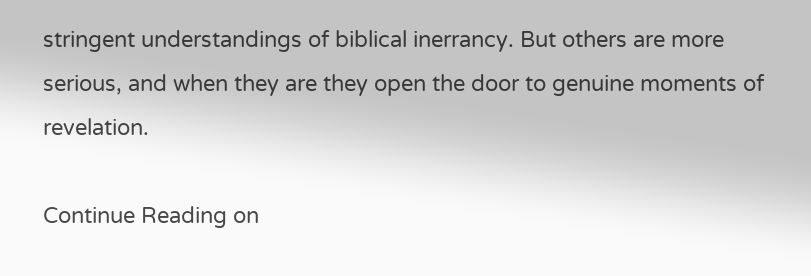stringent understandings of biblical inerrancy. But others are more serious, and when they are they open the door to genuine moments of revelation.

Continue Reading on